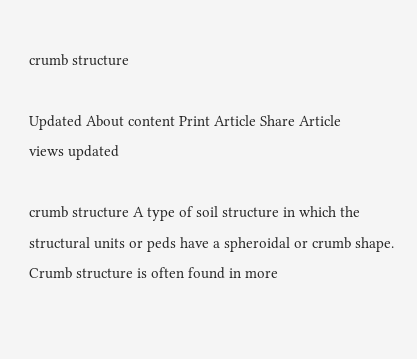crumb structure

Updated About content Print Article Share Article
views updated

crumb structure A type of soil structure in which the structural units or peds have a spheroidal or crumb shape. Crumb structure is often found in more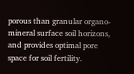porous than granular organo-mineral surface soil horizons, and provides optimal pore space for soil fertility.